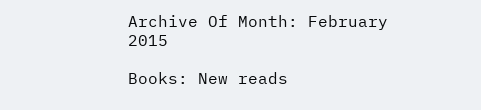Archive Of Month: February 2015

Books: New reads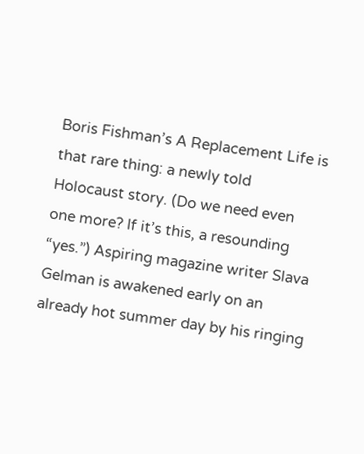Boris Fishman’s A Replacement Life is that rare thing: a newly told Holocaust story. (Do we need even one more? If it’s this, a resounding “yes.”) Aspiring magazine writer Slava Gelman is awakened early on an already hot summer day by his ringing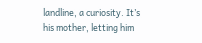landline, a curiosity. It’s his mother, letting him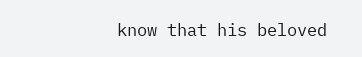know that his beloved